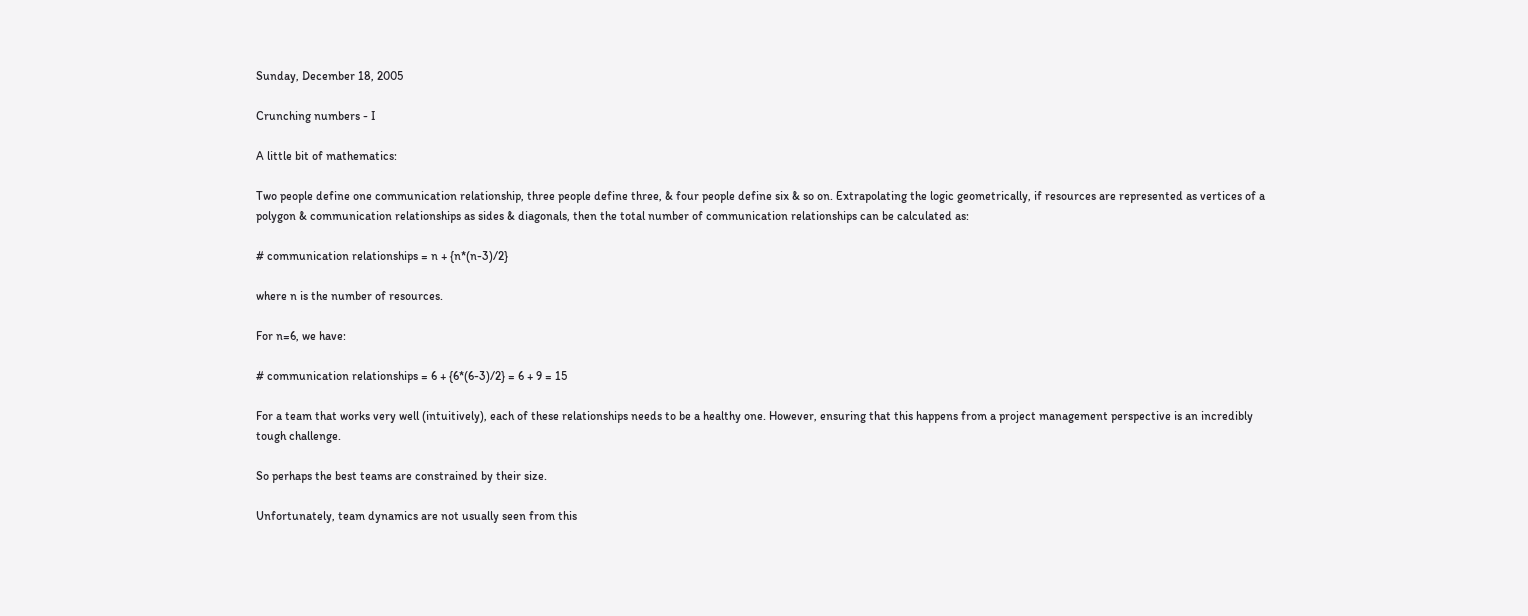Sunday, December 18, 2005

Crunching numbers - I

A little bit of mathematics:

Two people define one communication relationship, three people define three, & four people define six & so on. Extrapolating the logic geometrically, if resources are represented as vertices of a polygon & communication relationships as sides & diagonals, then the total number of communication relationships can be calculated as:

# communication relationships = n + {n*(n-3)/2}

where n is the number of resources.

For n=6, we have:

# communication relationships = 6 + {6*(6-3)/2} = 6 + 9 = 15

For a team that works very well (intuitively), each of these relationships needs to be a healthy one. However, ensuring that this happens from a project management perspective is an incredibly tough challenge.

So perhaps the best teams are constrained by their size.

Unfortunately, team dynamics are not usually seen from this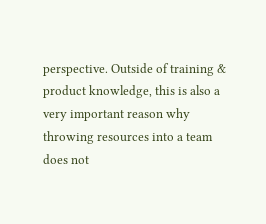perspective. Outside of training & product knowledge, this is also a very important reason why throwing resources into a team does not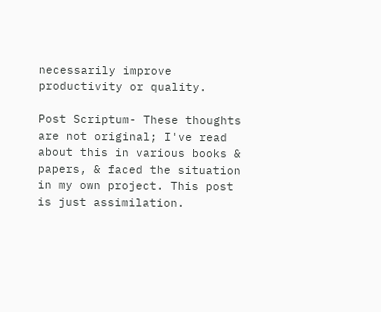necessarily improve productivity or quality.

Post Scriptum- These thoughts are not original; I've read about this in various books & papers, & faced the situation in my own project. This post is just assimilation.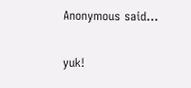Anonymous said...

yuk!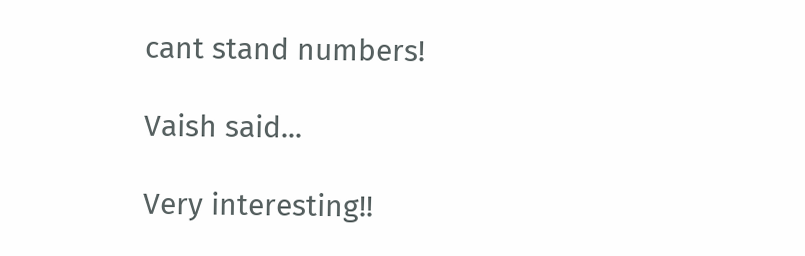cant stand numbers!

Vaish said...

Very interesting!!